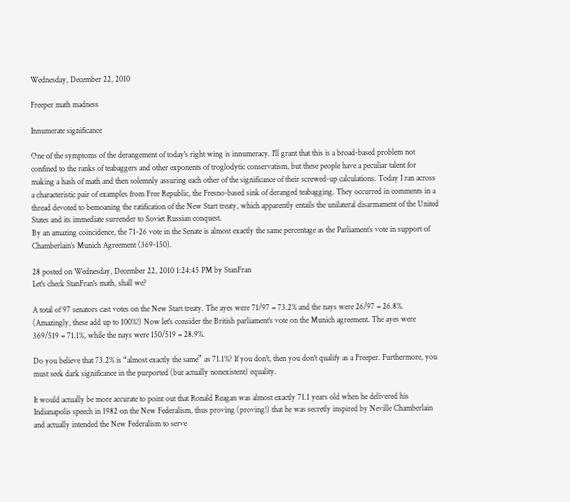Wednesday, December 22, 2010

Freeper math madness

Innumerate significance

One of the symptoms of the derangement of today's right wing is innumeracy. I'll grant that this is a broad-based problem not confined to the ranks of teabaggers and other exponents of troglodytic conservatism, but these people have a peculiar talent for making a hash of math and then solemnly assuring each other of the significance of their screwed-up calculations. Today I ran across a characteristic pair of examples from Free Republic, the Fresno-based sink of deranged teabagging. They occurred in comments in a thread devoted to bemoaning the ratification of the New Start treaty, which apparently entails the unilateral disarmament of the United States and its immediate surrender to Soviet Russian conquest.
By an amazing coincidence, the 71-26 vote in the Senate is almost exactly the same percentage as the Parliament’s vote in support of Chamberlain’s Munich Agreement (369-150).

28 posted on Wednesday, December 22, 2010 1:24:45 PM by StanFran
Let's check StanFran's math, shall we?

A total of 97 senators cast votes on the New Start treaty. The ayes were 71/97 = 73.2% and the nays were 26/97 = 26.8%. (Amazingly, these add up to 100%!) Now let's consider the British parliament's vote on the Munich agreement. The ayes were 369/519 = 71.1%, while the nays were 150/519 = 28.9%.

Do you believe that 73.2% is “almost exactly the same” as 71.1%? If you don't, then you don't qualify as a Freeper. Furthermore, you must seek dark significance in the purported (but actually nonexistent) equality.

It would actually be more accurate to point out that Ronald Reagan was almost exactly 71.1 years old when he delivered his Indianapolis speech in 1982 on the New Federalism, thus proving (proving!) that he was secretly inspired by Neville Chamberlain and actually intended the New Federalism to serve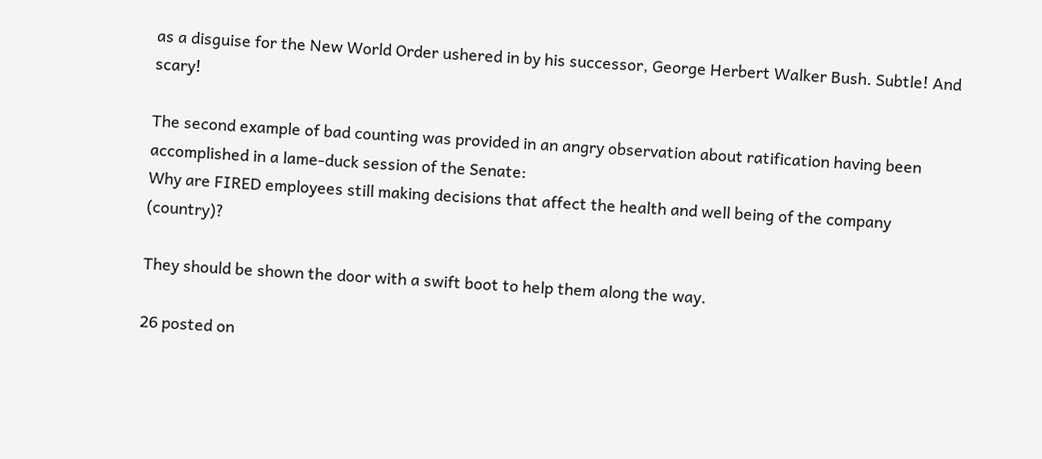as a disguise for the New World Order ushered in by his successor, George Herbert Walker Bush. Subtle! And scary!

The second example of bad counting was provided in an angry observation about ratification having been accomplished in a lame-duck session of the Senate:
Why are FIRED employees still making decisions that affect the health and well being of the company (country)?

They should be shown the door with a swift boot to help them along the way.

26 posted on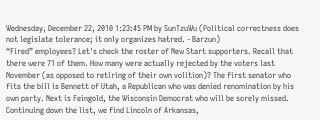Wednesday, December 22, 2010 1:23:45 PM by SunTzuWu (Political correctness does not legislate tolerance; it only organizes hatred. - Barzun)
“Fired” employees? Let's check the roster of New Start supporters. Recall that there were 71 of them. How many were actually rejected by the voters last November (as opposed to retiring of their own volition)? The first senator who fits the bill is Bennett of Utah, a Republican who was denied renomination by his own party. Next is Feingold, the Wisconsin Democrat who will be sorely missed. Continuing down the list, we find Lincoln of Arkansas,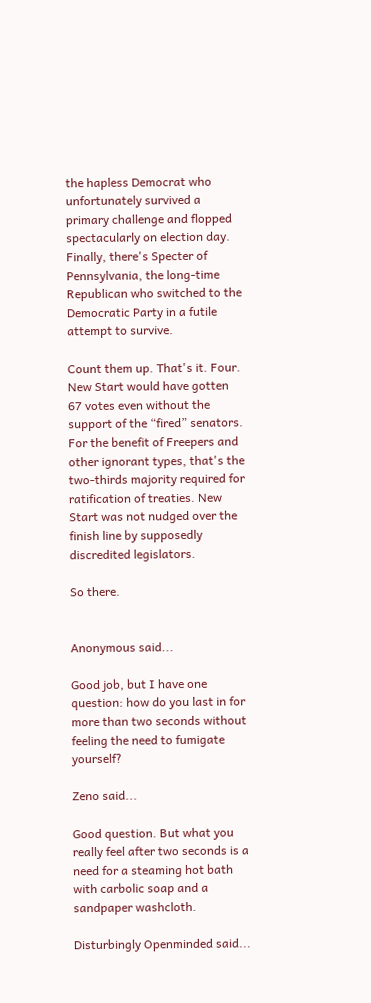the hapless Democrat who unfortunately survived a primary challenge and flopped spectacularly on election day. Finally, there's Specter of Pennsylvania, the long-time Republican who switched to the Democratic Party in a futile attempt to survive.

Count them up. That's it. Four. New Start would have gotten 67 votes even without the support of the “fired” senators. For the benefit of Freepers and other ignorant types, that's the two-thirds majority required for ratification of treaties. New Start was not nudged over the finish line by supposedly discredited legislators.

So there.


Anonymous said...

Good job, but I have one question: how do you last in for more than two seconds without feeling the need to fumigate yourself?

Zeno said...

Good question. But what you really feel after two seconds is a need for a steaming hot bath with carbolic soap and a sandpaper washcloth.

Disturbingly Openminded said...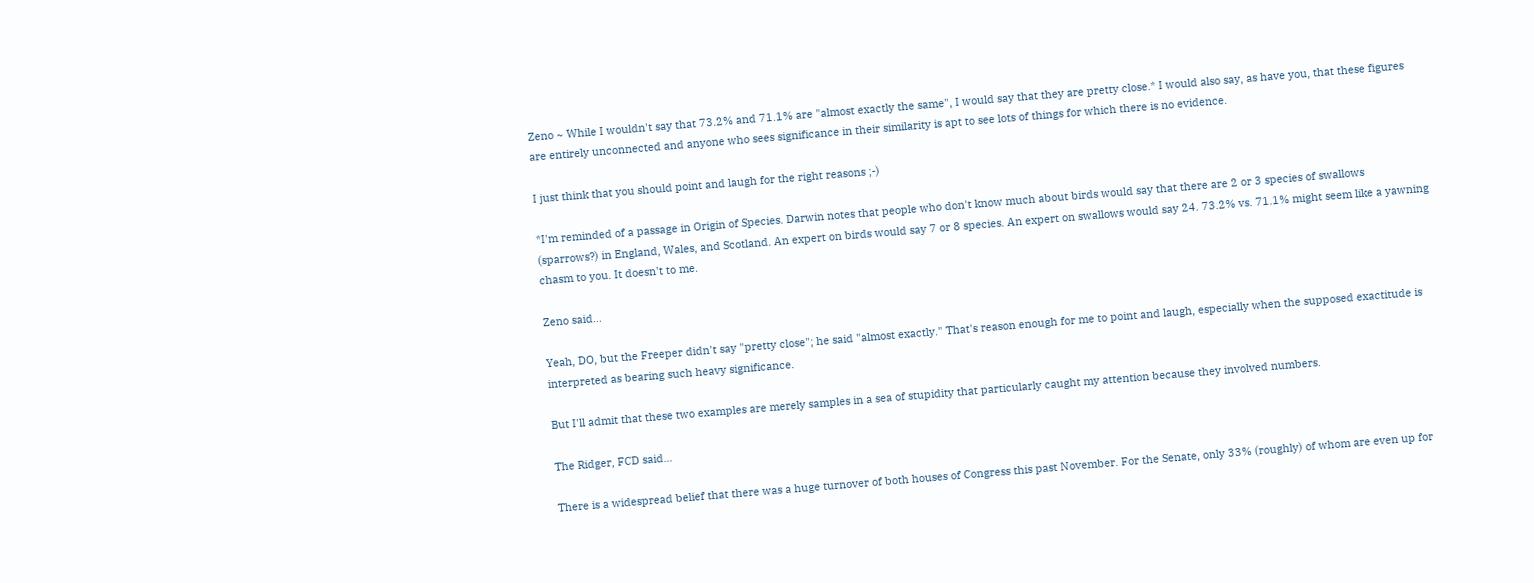Zeno ~ While I wouldn't say that 73.2% and 71.1% are "almost exactly the same", I would say that they are pretty close.* I would also say, as have you, that these figures are entirely unconnected and anyone who sees significance in their similarity is apt to see lots of things for which there is no evidence.

I just think that you should point and laugh for the right reasons ;-)

*I'm reminded of a passage in Origin of Species. Darwin notes that people who don't know much about birds would say that there are 2 or 3 species of swallows (sparrows?) in England, Wales, and Scotland. An expert on birds would say 7 or 8 species. An expert on swallows would say 24. 73.2% vs. 71.1% might seem like a yawning chasm to you. It doesn't to me.

Zeno said...

Yeah, DO, but the Freeper didn't say "pretty close"; he said "almost exactly." That's reason enough for me to point and laugh, especially when the supposed exactitude is interpreted as bearing such heavy significance.

But I'll admit that these two examples are merely samples in a sea of stupidity that particularly caught my attention because they involved numbers.

The Ridger, FCD said...

There is a widespread belief that there was a huge turnover of both houses of Congress this past November. For the Senate, only 33% (roughly) of whom are even up for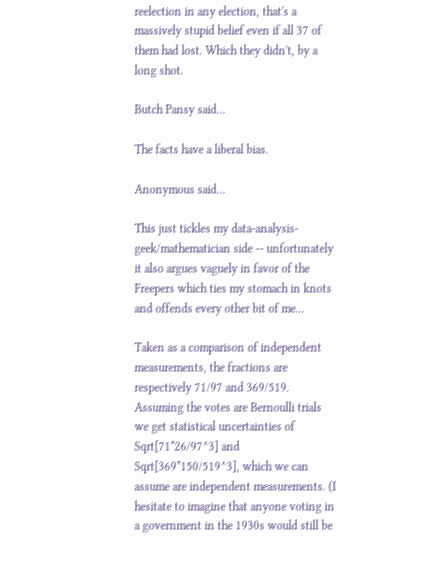reelection in any election, that's a massively stupid belief even if all 37 of them had lost. Which they didn't, by a long shot.

Butch Pansy said...

The facts have a liberal bias.

Anonymous said...

This just tickles my data-analysis-geek/mathematician side -- unfortunately it also argues vaguely in favor of the Freepers which ties my stomach in knots and offends every other bit of me...

Taken as a comparison of independent measurements, the fractions are respectively 71/97 and 369/519. Assuming the votes are Bernoulli trials we get statistical uncertainties of Sqrt[71*26/97^3] and Sqrt[369*150/519^3], which we can assume are independent measurements. (I hesitate to imagine that anyone voting in a government in the 1930s would still be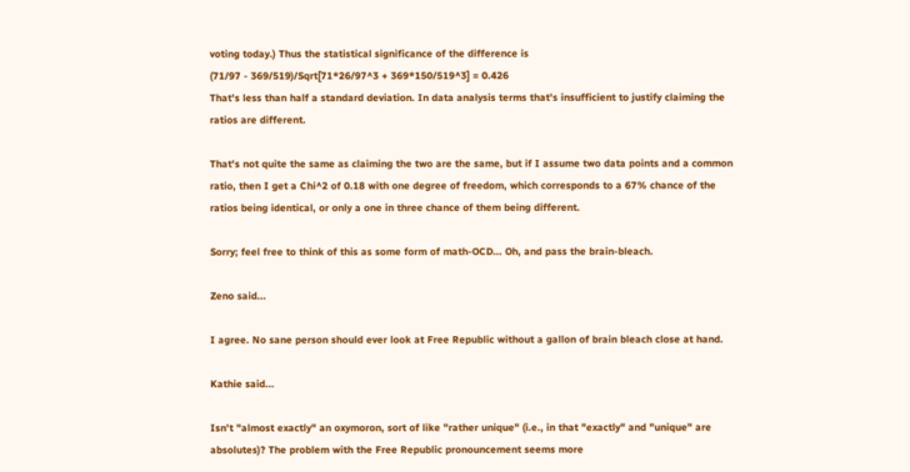voting today.) Thus the statistical significance of the difference is
(71/97 - 369/519)/Sqrt[71*26/97^3 + 369*150/519^3] = 0.426
That's less than half a standard deviation. In data analysis terms that's insufficient to justify claiming the ratios are different.

That's not quite the same as claiming the two are the same, but if I assume two data points and a common ratio, then I get a Chi^2 of 0.18 with one degree of freedom, which corresponds to a 67% chance of the ratios being identical, or only a one in three chance of them being different.

Sorry; feel free to think of this as some form of math-OCD... Oh, and pass the brain-bleach.

Zeno said...

I agree. No sane person should ever look at Free Republic without a gallon of brain bleach close at hand.

Kathie said...

Isn't "almost exactly" an oxymoron, sort of like "rather unique" (i.e., in that "exactly" and "unique" are absolutes)? The problem with the Free Republic pronouncement seems more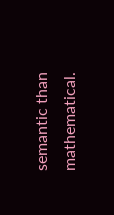semantic than mathematical.